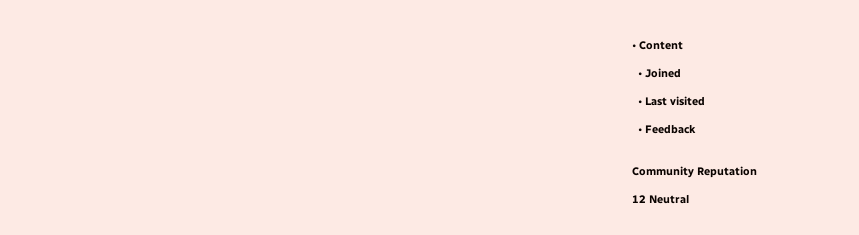• Content

  • Joined

  • Last visited

  • Feedback


Community Reputation

12 Neutral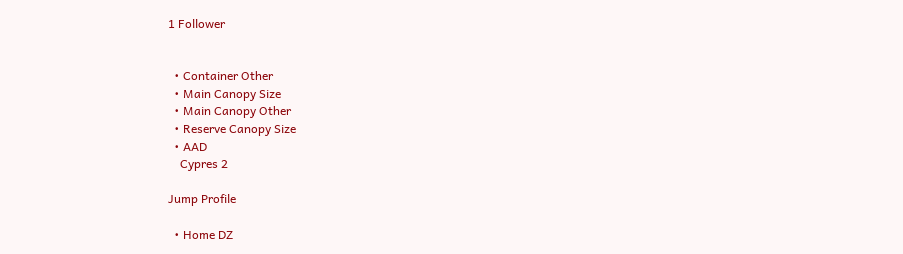1 Follower


  • Container Other
  • Main Canopy Size
  • Main Canopy Other
  • Reserve Canopy Size
  • AAD
    Cypres 2

Jump Profile

  • Home DZ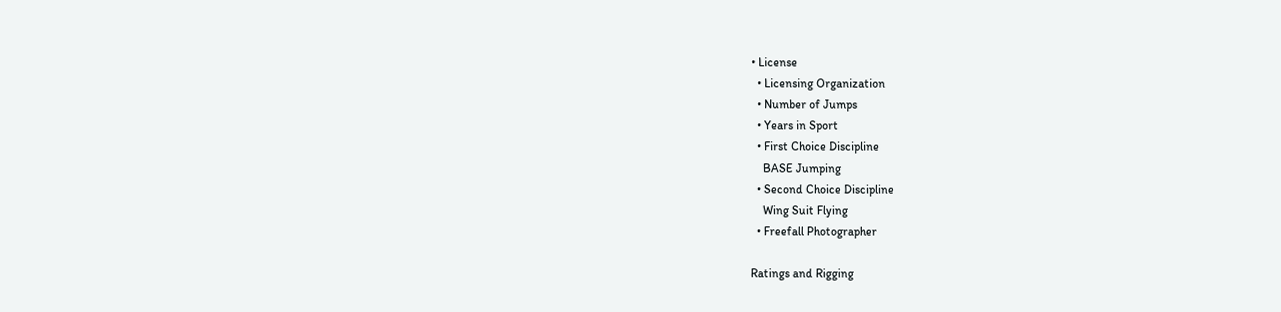• License
  • Licensing Organization
  • Number of Jumps
  • Years in Sport
  • First Choice Discipline
    BASE Jumping
  • Second Choice Discipline
    Wing Suit Flying
  • Freefall Photographer

Ratings and Rigging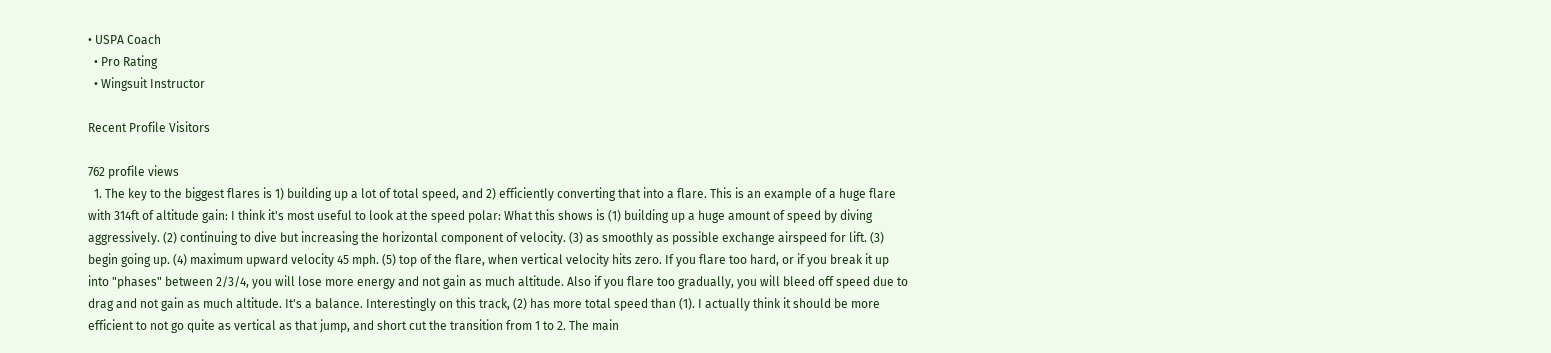• USPA Coach
  • Pro Rating
  • Wingsuit Instructor

Recent Profile Visitors

762 profile views
  1. The key to the biggest flares is 1) building up a lot of total speed, and 2) efficiently converting that into a flare. This is an example of a huge flare with 314ft of altitude gain: I think it's most useful to look at the speed polar: What this shows is (1) building up a huge amount of speed by diving aggressively. (2) continuing to dive but increasing the horizontal component of velocity. (3) as smoothly as possible exchange airspeed for lift. (3) begin going up. (4) maximum upward velocity 45 mph. (5) top of the flare, when vertical velocity hits zero. If you flare too hard, or if you break it up into "phases" between 2/3/4, you will lose more energy and not gain as much altitude. Also if you flare too gradually, you will bleed off speed due to drag and not gain as much altitude. It's a balance. Interestingly on this track, (2) has more total speed than (1). I actually think it should be more efficient to not go quite as vertical as that jump, and short cut the transition from 1 to 2. The main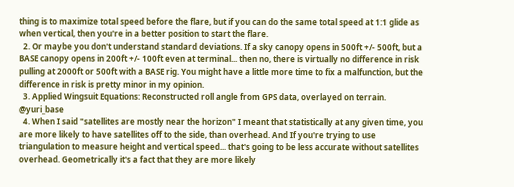thing is to maximize total speed before the flare, but if you can do the same total speed at 1:1 glide as when vertical, then you're in a better position to start the flare.
  2. Or maybe you don't understand standard deviations. If a sky canopy opens in 500ft +/- 500ft, but a BASE canopy opens in 200ft +/- 100ft even at terminal... then no, there is virtually no difference in risk pulling at 2000ft or 500ft with a BASE rig. You might have a little more time to fix a malfunction, but the difference in risk is pretty minor in my opinion.
  3. Applied Wingsuit Equations: Reconstructed roll angle from GPS data, overlayed on terrain. @yuri_base
  4. When I said "satellites are mostly near the horizon" I meant that statistically at any given time, you are more likely to have satellites off to the side, than overhead. And If you're trying to use triangulation to measure height and vertical speed... that's going to be less accurate without satellites overhead. Geometrically it's a fact that they are more likely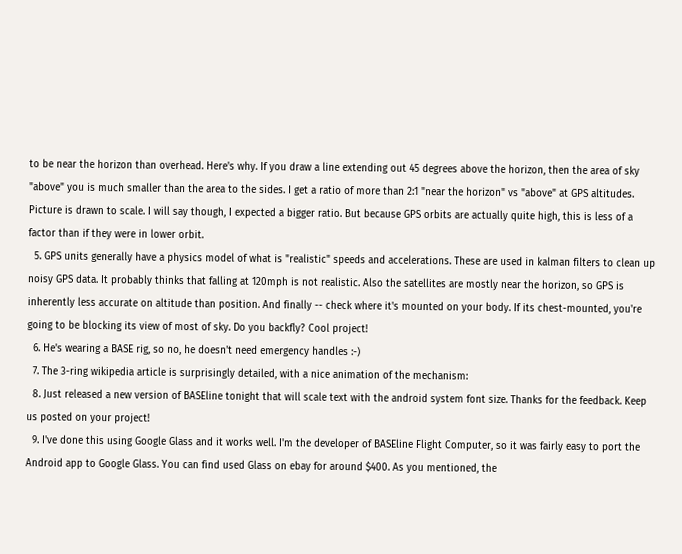to be near the horizon than overhead. Here's why. If you draw a line extending out 45 degrees above the horizon, then the area of sky "above" you is much smaller than the area to the sides. I get a ratio of more than 2:1 "near the horizon" vs "above" at GPS altitudes. Picture is drawn to scale. I will say though, I expected a bigger ratio. But because GPS orbits are actually quite high, this is less of a factor than if they were in lower orbit.
  5. GPS units generally have a physics model of what is "realistic" speeds and accelerations. These are used in kalman filters to clean up noisy GPS data. It probably thinks that falling at 120mph is not realistic. Also the satellites are mostly near the horizon, so GPS is inherently less accurate on altitude than position. And finally -- check where it's mounted on your body. If its chest-mounted, you're going to be blocking its view of most of sky. Do you backfly? Cool project!
  6. He's wearing a BASE rig, so no, he doesn't need emergency handles :-)
  7. The 3-ring wikipedia article is surprisingly detailed, with a nice animation of the mechanism:
  8. Just released a new version of BASEline tonight that will scale text with the android system font size. Thanks for the feedback. Keep us posted on your project!
  9. I've done this using Google Glass and it works well. I'm the developer of BASEline Flight Computer, so it was fairly easy to port the Android app to Google Glass. You can find used Glass on ebay for around $400. As you mentioned, the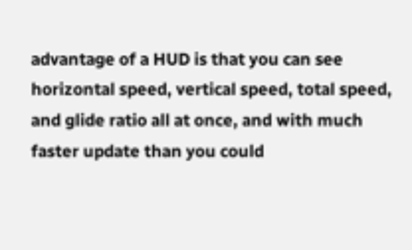advantage of a HUD is that you can see horizontal speed, vertical speed, total speed, and glide ratio all at once, and with much faster update than you could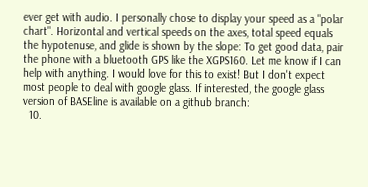ever get with audio. I personally chose to display your speed as a "polar chart". Horizontal and vertical speeds on the axes, total speed equals the hypotenuse, and glide is shown by the slope: To get good data, pair the phone with a bluetooth GPS like the XGPS160. Let me know if I can help with anything. I would love for this to exist! But I don't expect most people to deal with google glass. If interested, the google glass version of BASEline is available on a github branch:
  10.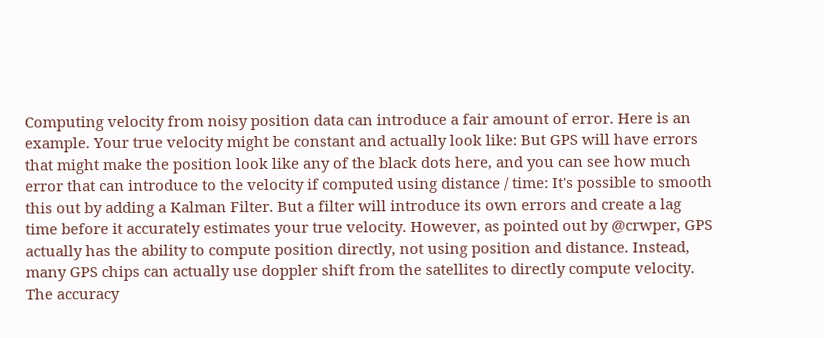Computing velocity from noisy position data can introduce a fair amount of error. Here is an example. Your true velocity might be constant and actually look like: But GPS will have errors that might make the position look like any of the black dots here, and you can see how much error that can introduce to the velocity if computed using distance / time: It's possible to smooth this out by adding a Kalman Filter. But a filter will introduce its own errors and create a lag time before it accurately estimates your true velocity. However, as pointed out by @crwper, GPS actually has the ability to compute position directly, not using position and distance. Instead, many GPS chips can actually use doppler shift from the satellites to directly compute velocity. The accuracy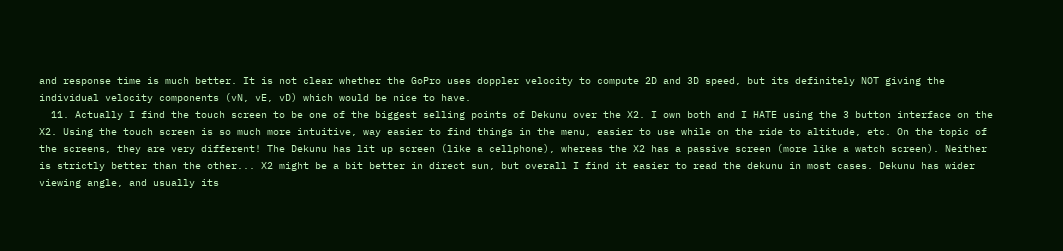and response time is much better. It is not clear whether the GoPro uses doppler velocity to compute 2D and 3D speed, but its definitely NOT giving the individual velocity components (vN, vE, vD) which would be nice to have.
  11. Actually I find the touch screen to be one of the biggest selling points of Dekunu over the X2. I own both and I HATE using the 3 button interface on the X2. Using the touch screen is so much more intuitive, way easier to find things in the menu, easier to use while on the ride to altitude, etc. On the topic of the screens, they are very different! The Dekunu has lit up screen (like a cellphone), whereas the X2 has a passive screen (more like a watch screen). Neither is strictly better than the other... X2 might be a bit better in direct sun, but overall I find it easier to read the dekunu in most cases. Dekunu has wider viewing angle, and usually its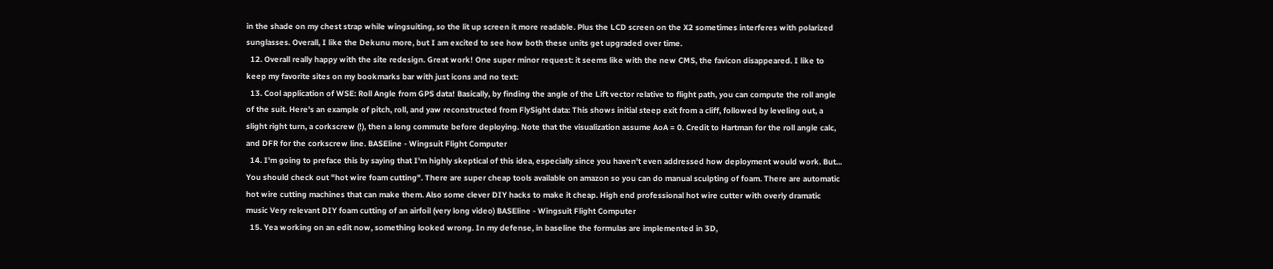in the shade on my chest strap while wingsuiting, so the lit up screen it more readable. Plus the LCD screen on the X2 sometimes interferes with polarized sunglasses. Overall, I like the Dekunu more, but I am excited to see how both these units get upgraded over time.
  12. Overall really happy with the site redesign. Great work! One super minor request: it seems like with the new CMS, the favicon disappeared. I like to keep my favorite sites on my bookmarks bar with just icons and no text:
  13. Cool application of WSE: Roll Angle from GPS data! Basically, by finding the angle of the Lift vector relative to flight path, you can compute the roll angle of the suit. Here's an example of pitch, roll, and yaw reconstructed from FlySight data: This shows initial steep exit from a cliff, followed by leveling out, a slight right turn, a corkscrew (!), then a long commute before deploying. Note that the visualization assume AoA = 0. Credit to Hartman for the roll angle calc, and DFR for the corkscrew line. BASEline - Wingsuit Flight Computer
  14. I'm going to preface this by saying that I'm highly skeptical of this idea, especially since you haven't even addressed how deployment would work. But... You should check out "hot wire foam cutting". There are super cheap tools available on amazon so you can do manual sculpting of foam. There are automatic hot wire cutting machines that can make them. Also some clever DIY hacks to make it cheap. High end professional hot wire cutter with overly dramatic music Very relevant DIY foam cutting of an airfoil (very long video) BASEline - Wingsuit Flight Computer
  15. Yea working on an edit now, something looked wrong. In my defense, in baseline the formulas are implemented in 3D,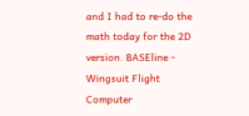and I had to re-do the math today for the 2D version. BASEline - Wingsuit Flight Computer